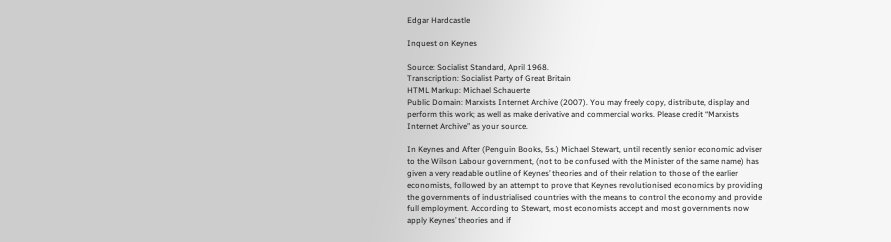Edgar Hardcastle

Inquest on Keynes

Source: Socialist Standard, April 1968.
Transcription: Socialist Party of Great Britain
HTML Markup: Michael Schauerte
Public Domain: Marxists Internet Archive (2007). You may freely copy, distribute, display and perform this work; as well as make derivative and commercial works. Please credit “Marxists Internet Archive” as your source.

In Keynes and After (Penguin Books, 5s.) Michael Stewart, until recently senior economic adviser to the Wilson Labour government, (not to be confused with the Minister of the same name) has given a very readable outline of Keynes’ theories and of their relation to those of the earlier economists, followed by an attempt to prove that Keynes revolutionised economics by providing the governments of industrialised countries with the means to control the economy and provide full employment. According to Stewart, most economists accept and most governments now apply Keynes’ theories and if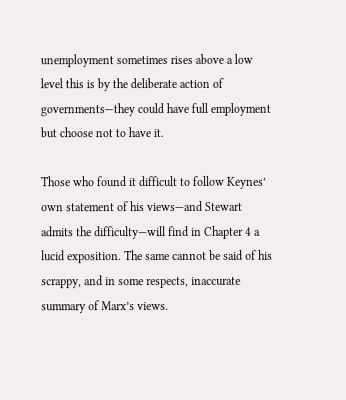unemployment sometimes rises above a low level this is by the deliberate action of governments—they could have full employment but choose not to have it.

Those who found it difficult to follow Keynes’ own statement of his views—and Stewart admits the difficulty—will find in Chapter 4 a lucid exposition. The same cannot be said of his scrappy, and in some respects, inaccurate summary of Marx’s views.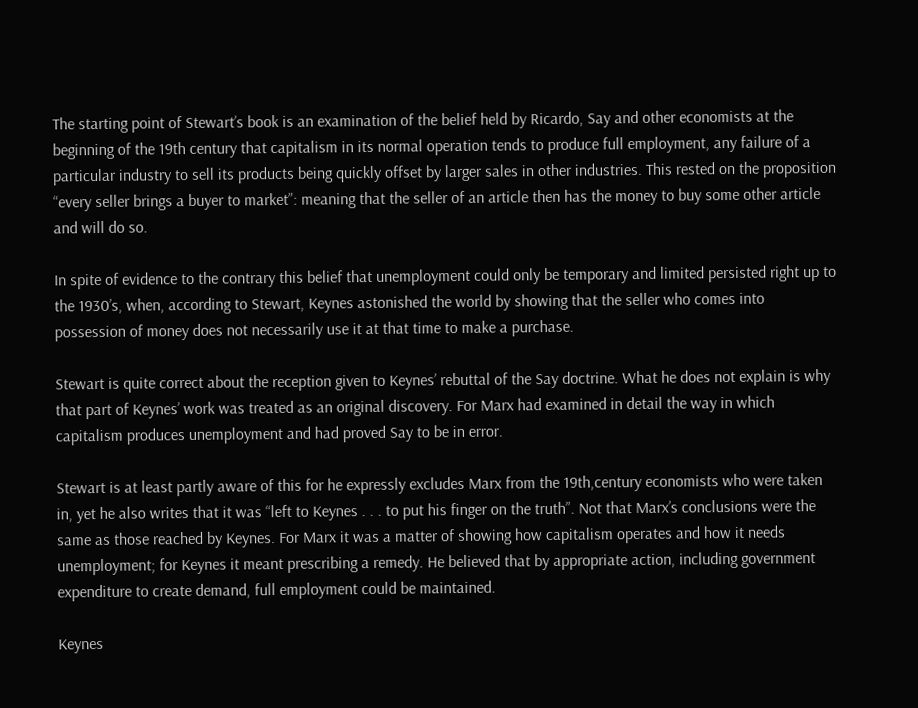The starting point of Stewart’s book is an examination of the belief held by Ricardo, Say and other economists at the beginning of the 19th century that capitalism in its normal operation tends to produce full employment, any failure of a particular industry to sell its products being quickly offset by larger sales in other industries. This rested on the proposition “every seller brings a buyer to market”: meaning that the seller of an article then has the money to buy some other article and will do so.

In spite of evidence to the contrary this belief that unemployment could only be temporary and limited persisted right up to the 1930’s, when, according to Stewart, Keynes astonished the world by showing that the seller who comes into possession of money does not necessarily use it at that time to make a purchase.

Stewart is quite correct about the reception given to Keynes’ rebuttal of the Say doctrine. What he does not explain is why that part of Keynes’ work was treated as an original discovery. For Marx had examined in detail the way in which capitalism produces unemployment and had proved Say to be in error.

Stewart is at least partly aware of this for he expressly excludes Marx from the 19th,century economists who were taken in, yet he also writes that it was “left to Keynes . . . to put his finger on the truth”. Not that Marx’s conclusions were the same as those reached by Keynes. For Marx it was a matter of showing how capitalism operates and how it needs unemployment; for Keynes it meant prescribing a remedy. He believed that by appropriate action, including government expenditure to create demand, full employment could be maintained.

Keynes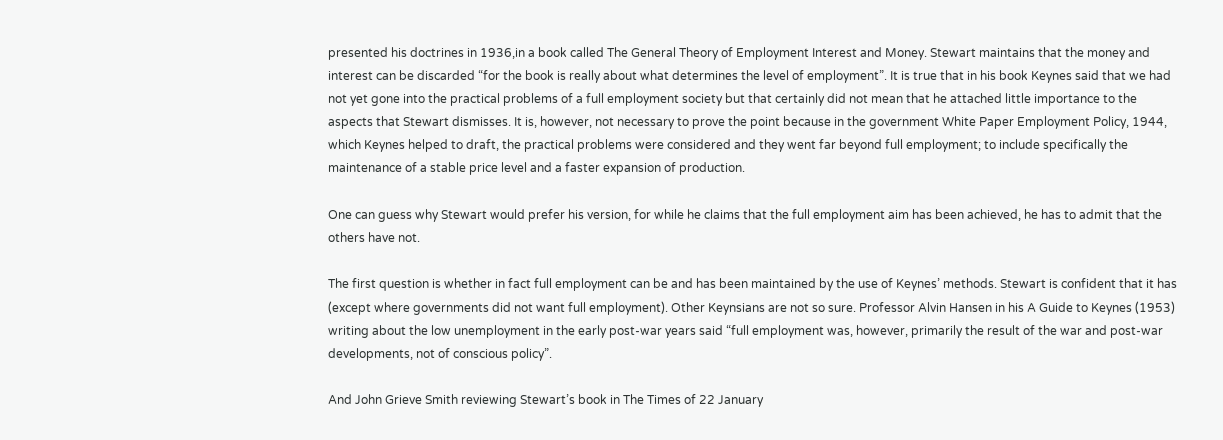presented his doctrines in 1936,in a book called The General Theory of Employment Interest and Money. Stewart maintains that the money and interest can be discarded “for the book is really about what determines the level of employment”. It is true that in his book Keynes said that we had not yet gone into the practical problems of a full employment society but that certainly did not mean that he attached little importance to the aspects that Stewart dismisses. It is, however, not necessary to prove the point because in the government White Paper Employment Policy, 1944, which Keynes helped to draft, the practical problems were considered and they went far beyond full employment; to include specifically the maintenance of a stable price level and a faster expansion of production.

One can guess why Stewart would prefer his version, for while he claims that the full employment aim has been achieved, he has to admit that the others have not.

The first question is whether in fact full employment can be and has been maintained by the use of Keynes’ methods. Stewart is confident that it has (except where governments did not want full employment). Other Keynsians are not so sure. Professor Alvin Hansen in his A Guide to Keynes (1953) writing about the low unemployment in the early post-war years said “full employment was, however, primarily the result of the war and post-war developments, not of conscious policy”.

And John Grieve Smith reviewing Stewart’s book in The Times of 22 January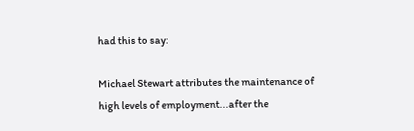had this to say:

Michael Stewart attributes the maintenance of high levels of employment...after the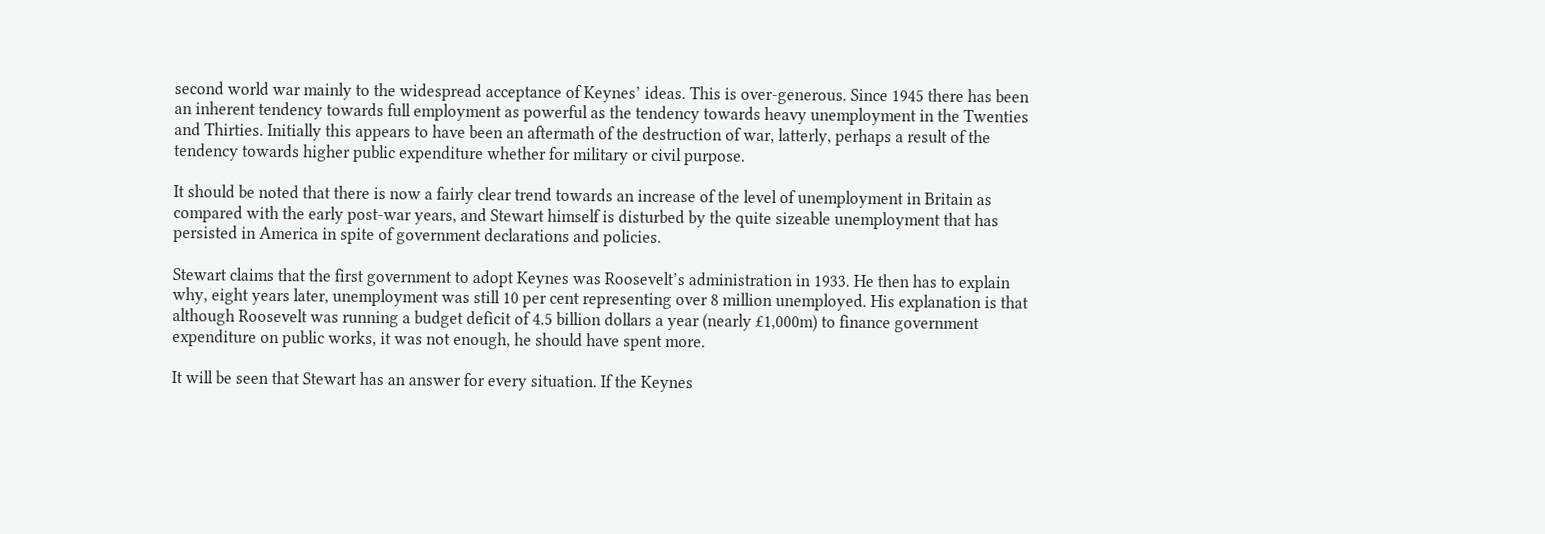second world war mainly to the widespread acceptance of Keynes’ ideas. This is over-generous. Since 1945 there has been an inherent tendency towards full employment as powerful as the tendency towards heavy unemployment in the Twenties and Thirties. Initially this appears to have been an aftermath of the destruction of war, latterly, perhaps a result of the tendency towards higher public expenditure whether for military or civil purpose.

It should be noted that there is now a fairly clear trend towards an increase of the level of unemployment in Britain as compared with the early post-war years, and Stewart himself is disturbed by the quite sizeable unemployment that has persisted in America in spite of government declarations and policies.

Stewart claims that the first government to adopt Keynes was Roosevelt’s administration in 1933. He then has to explain why, eight years later, unemployment was still 10 per cent representing over 8 million unemployed. His explanation is that although Roosevelt was running a budget deficit of 4.5 billion dollars a year (nearly £1,000m) to finance government expenditure on public works, it was not enough, he should have spent more.

It will be seen that Stewart has an answer for every situation. If the Keynes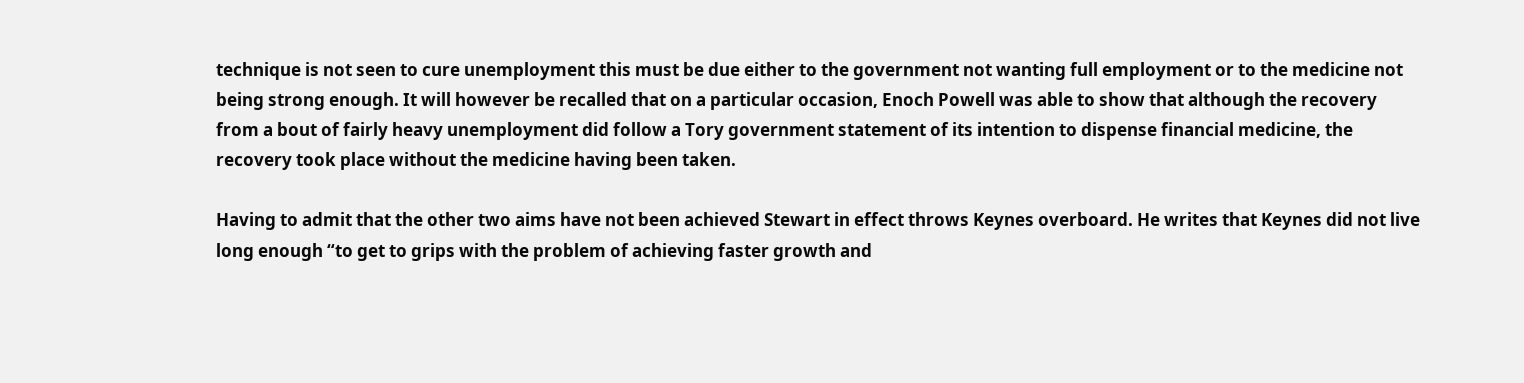technique is not seen to cure unemployment this must be due either to the government not wanting full employment or to the medicine not being strong enough. It will however be recalled that on a particular occasion, Enoch Powell was able to show that although the recovery from a bout of fairly heavy unemployment did follow a Tory government statement of its intention to dispense financial medicine, the recovery took place without the medicine having been taken.

Having to admit that the other two aims have not been achieved Stewart in effect throws Keynes overboard. He writes that Keynes did not live long enough “to get to grips with the problem of achieving faster growth and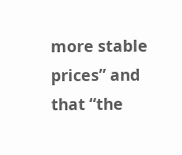more stable prices” and that “the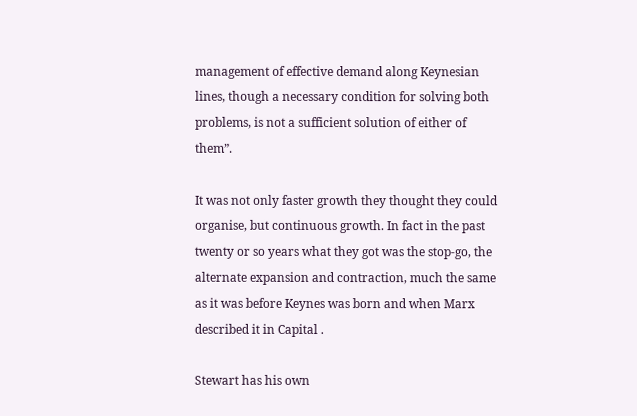management of effective demand along Keynesian lines, though a necessary condition for solving both problems, is not a sufficient solution of either of them”.

It was not only faster growth they thought they could organise, but continuous growth. In fact in the past twenty or so years what they got was the stop-go, the alternate expansion and contraction, much the same as it was before Keynes was born and when Marx described it in Capital .

Stewart has his own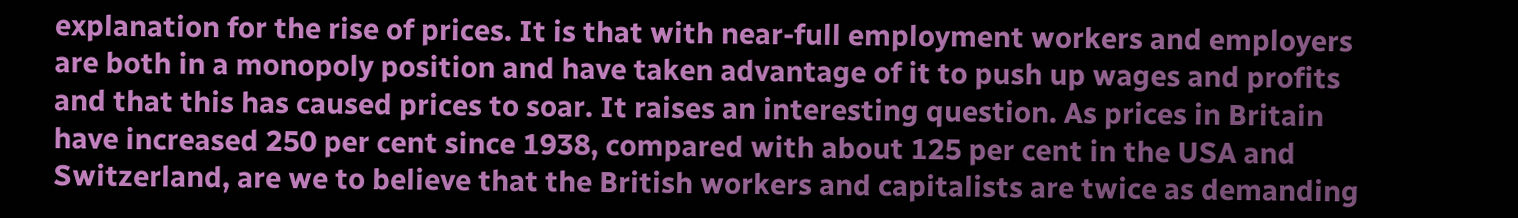explanation for the rise of prices. It is that with near-full employment workers and employers are both in a monopoly position and have taken advantage of it to push up wages and profits and that this has caused prices to soar. It raises an interesting question. As prices in Britain have increased 250 per cent since 1938, compared with about 125 per cent in the USA and Switzerland, are we to believe that the British workers and capitalists are twice as demanding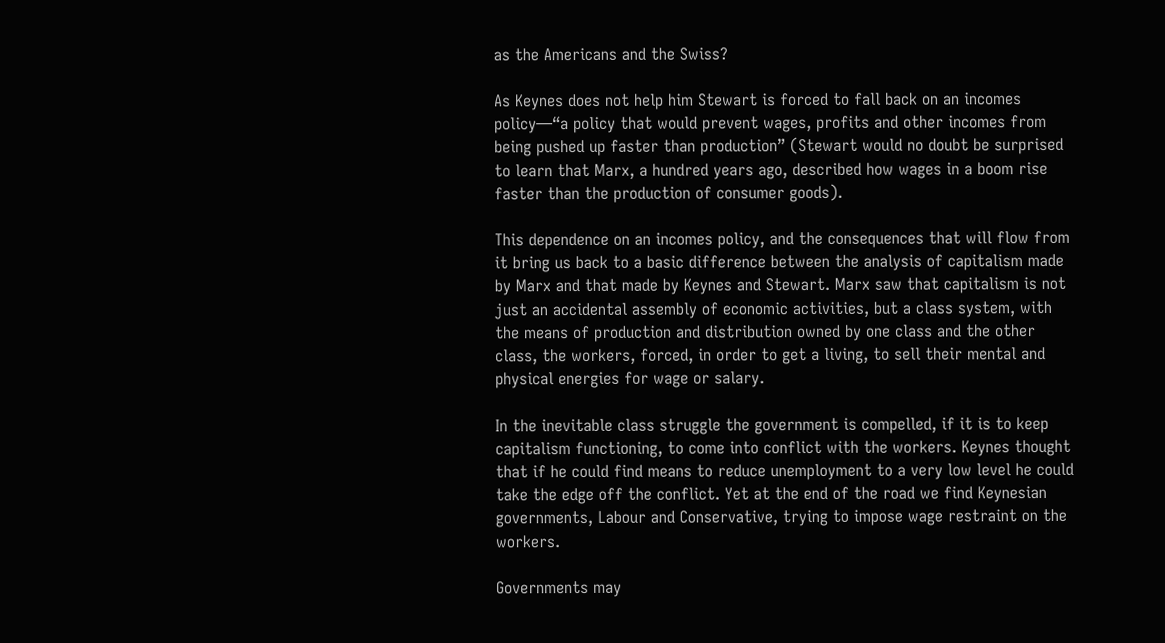as the Americans and the Swiss?

As Keynes does not help him Stewart is forced to fall back on an incomes policy—“a policy that would prevent wages, profits and other incomes from being pushed up faster than production” (Stewart would no doubt be surprised to learn that Marx, a hundred years ago, described how wages in a boom rise faster than the production of consumer goods).

This dependence on an incomes policy, and the consequences that will flow from it bring us back to a basic difference between the analysis of capitalism made by Marx and that made by Keynes and Stewart. Marx saw that capitalism is not just an accidental assembly of economic activities, but a class system, with the means of production and distribution owned by one class and the other class, the workers, forced, in order to get a living, to sell their mental and physical energies for wage or salary.

In the inevitable class struggle the government is compelled, if it is to keep capitalism functioning, to come into conflict with the workers. Keynes thought that if he could find means to reduce unemployment to a very low level he could take the edge off the conflict. Yet at the end of the road we find Keynesian governments, Labour and Conservative, trying to impose wage restraint on the workers.

Governments may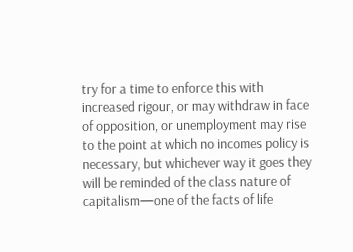try for a time to enforce this with increased rigour, or may withdraw in face of opposition, or unemployment may rise to the point at which no incomes policy is necessary, but whichever way it goes they will be reminded of the class nature of capitalism—one of the facts of life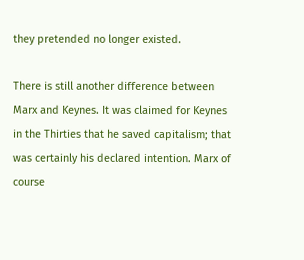they pretended no longer existed.

There is still another difference between Marx and Keynes. It was claimed for Keynes in the Thirties that he saved capitalism; that was certainly his declared intention. Marx of course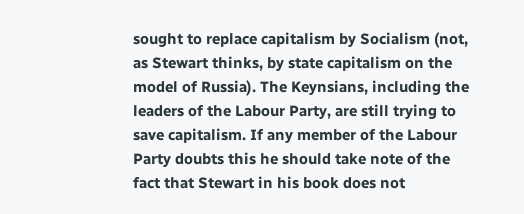sought to replace capitalism by Socialism (not, as Stewart thinks, by state capitalism on the model of Russia). The Keynsians, including the leaders of the Labour Party, are still trying to save capitalism. If any member of the Labour Party doubts this he should take note of the fact that Stewart in his book does not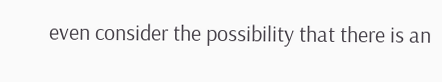even consider the possibility that there is an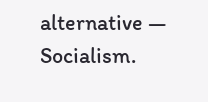alternative — Socialism.